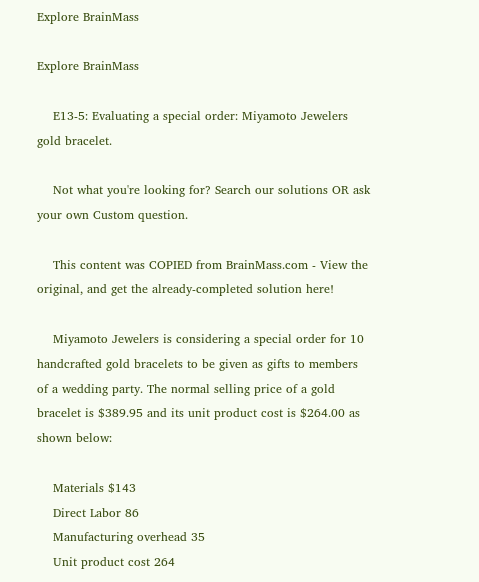Explore BrainMass

Explore BrainMass

    E13-5: Evaluating a special order: Miyamoto Jewelers gold bracelet.

    Not what you're looking for? Search our solutions OR ask your own Custom question.

    This content was COPIED from BrainMass.com - View the original, and get the already-completed solution here!

    Miyamoto Jewelers is considering a special order for 10 handcrafted gold bracelets to be given as gifts to members of a wedding party. The normal selling price of a gold bracelet is $389.95 and its unit product cost is $264.00 as shown below:

    Materials $143
    Direct Labor 86
    Manufacturing overhead 35
    Unit product cost 264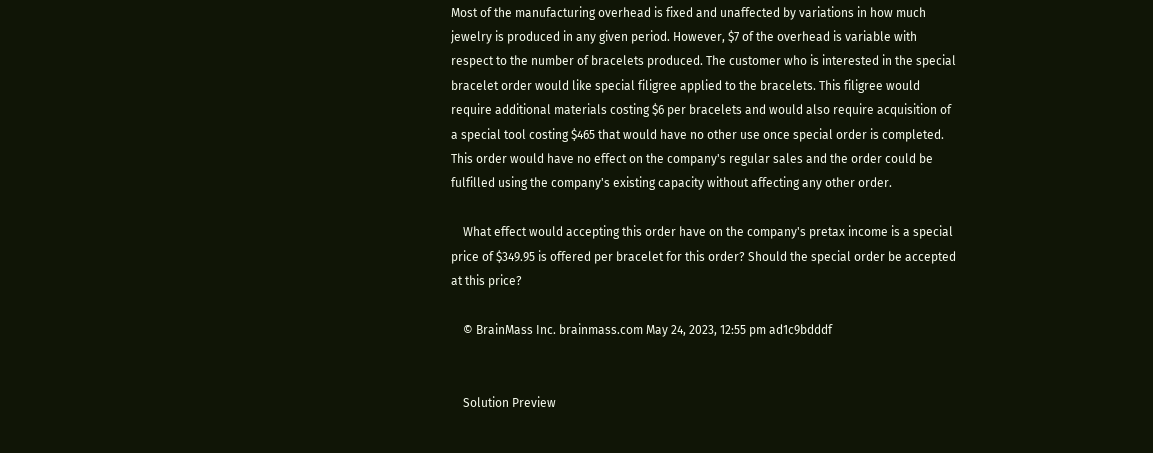Most of the manufacturing overhead is fixed and unaffected by variations in how much jewelry is produced in any given period. However, $7 of the overhead is variable with respect to the number of bracelets produced. The customer who is interested in the special bracelet order would like special filigree applied to the bracelets. This filigree would require additional materials costing $6 per bracelets and would also require acquisition of a special tool costing $465 that would have no other use once special order is completed. This order would have no effect on the company's regular sales and the order could be fulfilled using the company's existing capacity without affecting any other order.

    What effect would accepting this order have on the company's pretax income is a special price of $349.95 is offered per bracelet for this order? Should the special order be accepted at this price?

    © BrainMass Inc. brainmass.com May 24, 2023, 12:55 pm ad1c9bdddf


    Solution Preview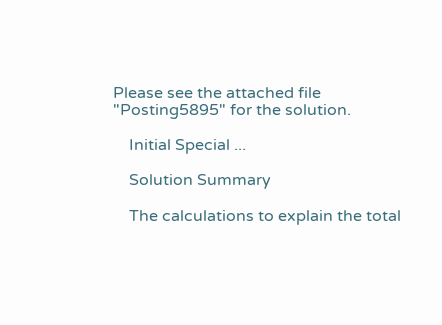Please see the attached file "Posting5895" for the solution.

    Initial Special ...

    Solution Summary

    The calculations to explain the total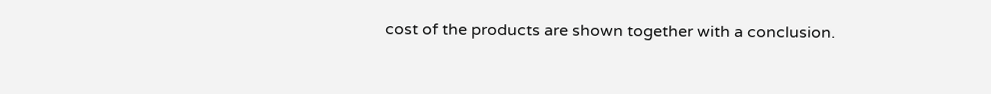cost of the products are shown together with a conclusion.